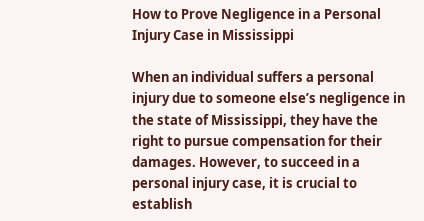How to Prove Negligence in a Personal Injury Case in Mississippi

When an individual suffers a personal injury due to someone else’s negligence in the state of Mississippi, they have the right to pursue compensation for their damages. However, to succeed in a personal injury case, it is crucial to establish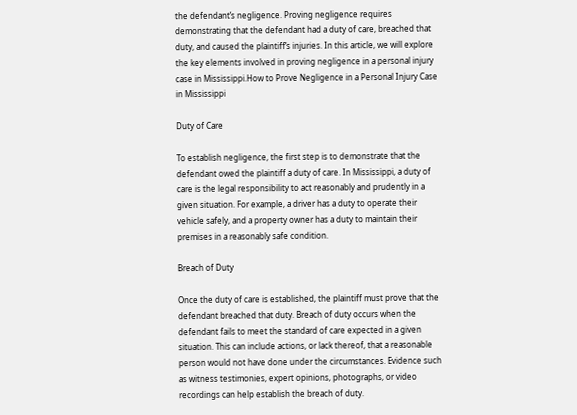the defendant’s negligence. Proving negligence requires demonstrating that the defendant had a duty of care, breached that duty, and caused the plaintiff’s injuries. In this article, we will explore the key elements involved in proving negligence in a personal injury case in Mississippi.How to Prove Negligence in a Personal Injury Case in Mississippi

Duty of Care

To establish negligence, the first step is to demonstrate that the defendant owed the plaintiff a duty of care. In Mississippi, a duty of care is the legal responsibility to act reasonably and prudently in a given situation. For example, a driver has a duty to operate their vehicle safely, and a property owner has a duty to maintain their premises in a reasonably safe condition.

Breach of Duty

Once the duty of care is established, the plaintiff must prove that the defendant breached that duty. Breach of duty occurs when the defendant fails to meet the standard of care expected in a given situation. This can include actions, or lack thereof, that a reasonable person would not have done under the circumstances. Evidence such as witness testimonies, expert opinions, photographs, or video recordings can help establish the breach of duty.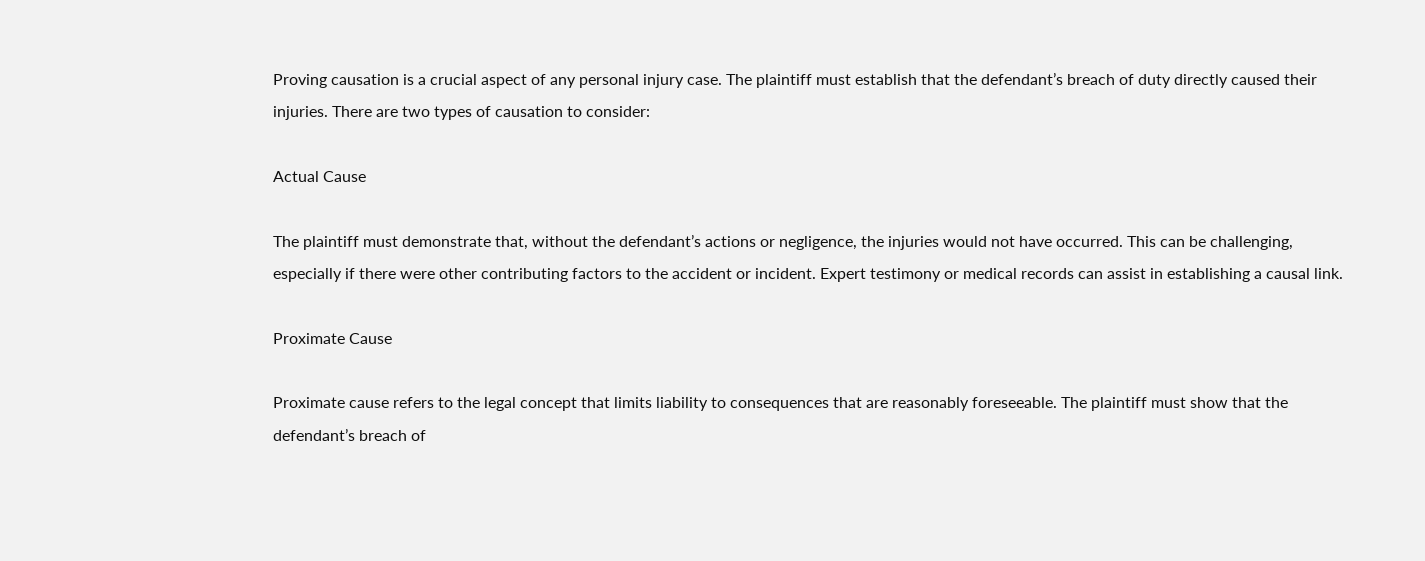Proving causation is a crucial aspect of any personal injury case. The plaintiff must establish that the defendant’s breach of duty directly caused their injuries. There are two types of causation to consider:

Actual Cause

The plaintiff must demonstrate that, without the defendant’s actions or negligence, the injuries would not have occurred. This can be challenging, especially if there were other contributing factors to the accident or incident. Expert testimony or medical records can assist in establishing a causal link.

Proximate Cause

Proximate cause refers to the legal concept that limits liability to consequences that are reasonably foreseeable. The plaintiff must show that the defendant’s breach of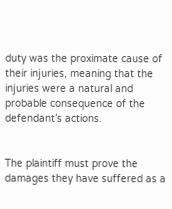duty was the proximate cause of their injuries, meaning that the injuries were a natural and probable consequence of the defendant’s actions.


The plaintiff must prove the damages they have suffered as a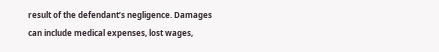result of the defendant’s negligence. Damages can include medical expenses, lost wages,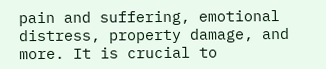pain and suffering, emotional distress, property damage, and more. It is crucial to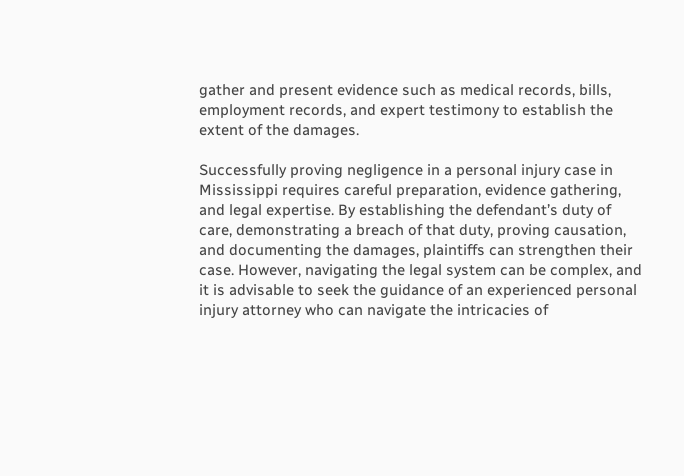gather and present evidence such as medical records, bills, employment records, and expert testimony to establish the extent of the damages.

Successfully proving negligence in a personal injury case in Mississippi requires careful preparation, evidence gathering, and legal expertise. By establishing the defendant’s duty of care, demonstrating a breach of that duty, proving causation, and documenting the damages, plaintiffs can strengthen their case. However, navigating the legal system can be complex, and it is advisable to seek the guidance of an experienced personal injury attorney who can navigate the intricacies of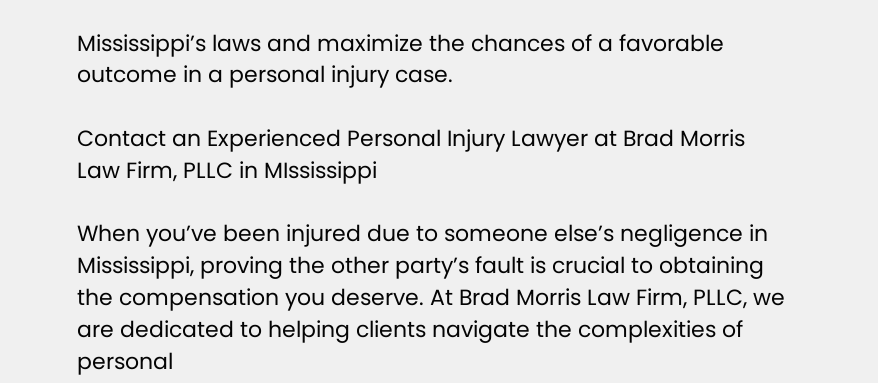Mississippi’s laws and maximize the chances of a favorable outcome in a personal injury case.

Contact an Experienced Personal Injury Lawyer at Brad Morris Law Firm, PLLC in MIssissippi

When you’ve been injured due to someone else’s negligence in Mississippi, proving the other party’s fault is crucial to obtaining the compensation you deserve. At Brad Morris Law Firm, PLLC, we are dedicated to helping clients navigate the complexities of personal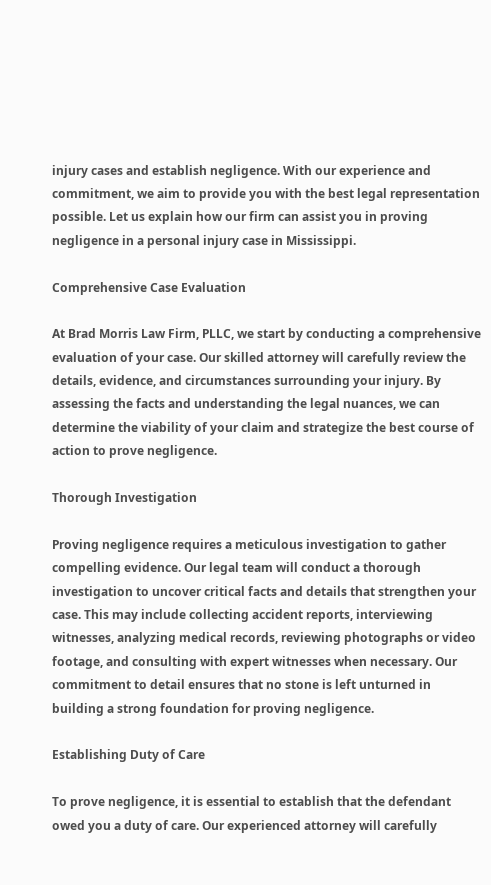injury cases and establish negligence. With our experience and commitment, we aim to provide you with the best legal representation possible. Let us explain how our firm can assist you in proving negligence in a personal injury case in Mississippi.

Comprehensive Case Evaluation

At Brad Morris Law Firm, PLLC, we start by conducting a comprehensive evaluation of your case. Our skilled attorney will carefully review the details, evidence, and circumstances surrounding your injury. By assessing the facts and understanding the legal nuances, we can determine the viability of your claim and strategize the best course of action to prove negligence.

Thorough Investigation

Proving negligence requires a meticulous investigation to gather compelling evidence. Our legal team will conduct a thorough investigation to uncover critical facts and details that strengthen your case. This may include collecting accident reports, interviewing witnesses, analyzing medical records, reviewing photographs or video footage, and consulting with expert witnesses when necessary. Our commitment to detail ensures that no stone is left unturned in building a strong foundation for proving negligence.

Establishing Duty of Care

To prove negligence, it is essential to establish that the defendant owed you a duty of care. Our experienced attorney will carefully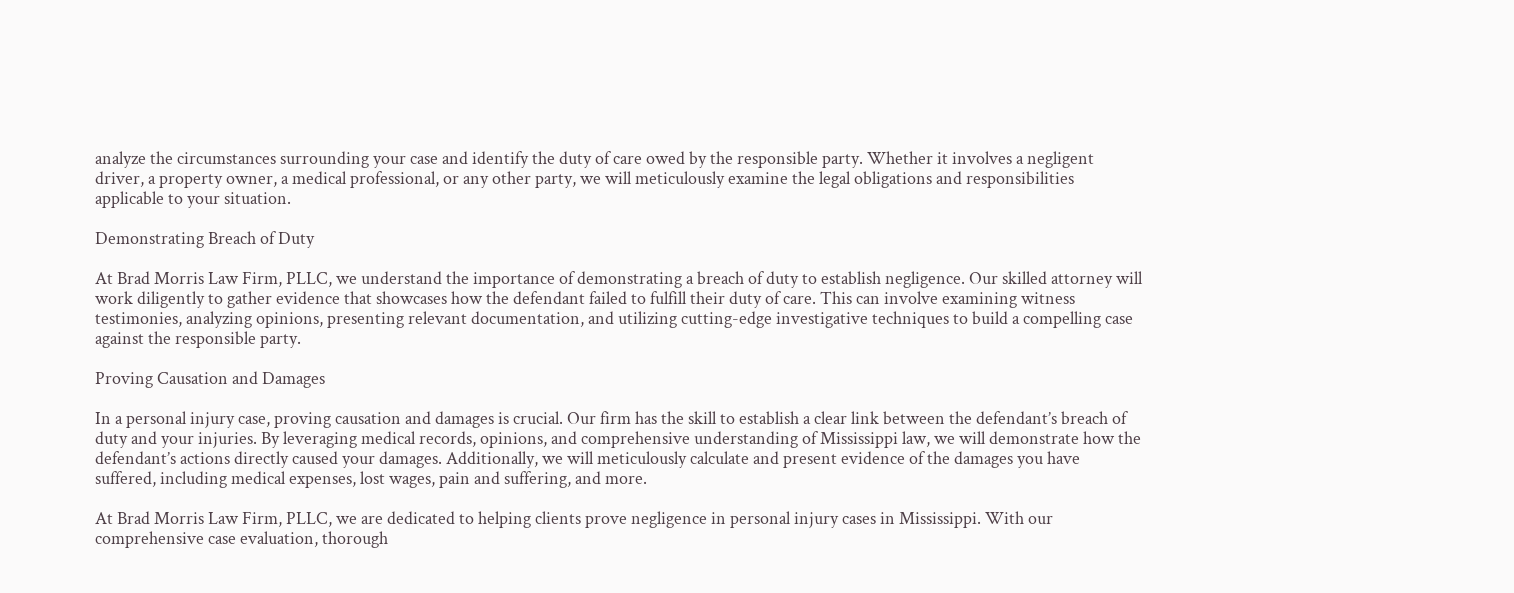analyze the circumstances surrounding your case and identify the duty of care owed by the responsible party. Whether it involves a negligent driver, a property owner, a medical professional, or any other party, we will meticulously examine the legal obligations and responsibilities applicable to your situation.

Demonstrating Breach of Duty

At Brad Morris Law Firm, PLLC, we understand the importance of demonstrating a breach of duty to establish negligence. Our skilled attorney will work diligently to gather evidence that showcases how the defendant failed to fulfill their duty of care. This can involve examining witness testimonies, analyzing opinions, presenting relevant documentation, and utilizing cutting-edge investigative techniques to build a compelling case against the responsible party.

Proving Causation and Damages

In a personal injury case, proving causation and damages is crucial. Our firm has the skill to establish a clear link between the defendant’s breach of duty and your injuries. By leveraging medical records, opinions, and comprehensive understanding of Mississippi law, we will demonstrate how the defendant’s actions directly caused your damages. Additionally, we will meticulously calculate and present evidence of the damages you have suffered, including medical expenses, lost wages, pain and suffering, and more.

At Brad Morris Law Firm, PLLC, we are dedicated to helping clients prove negligence in personal injury cases in Mississippi. With our comprehensive case evaluation, thorough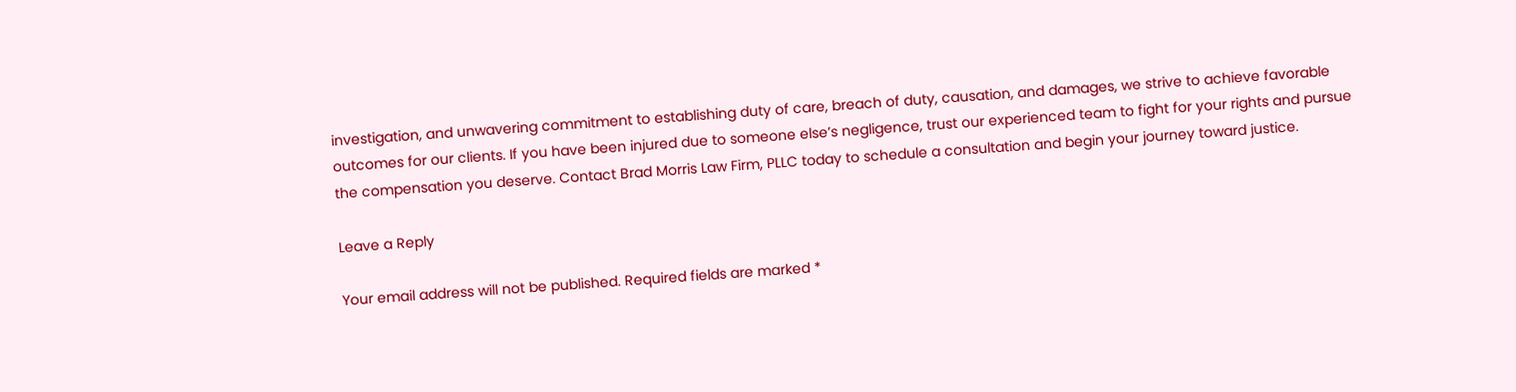investigation, and unwavering commitment to establishing duty of care, breach of duty, causation, and damages, we strive to achieve favorable outcomes for our clients. If you have been injured due to someone else’s negligence, trust our experienced team to fight for your rights and pursue the compensation you deserve. Contact Brad Morris Law Firm, PLLC today to schedule a consultation and begin your journey toward justice.

Leave a Reply

Your email address will not be published. Required fields are marked *